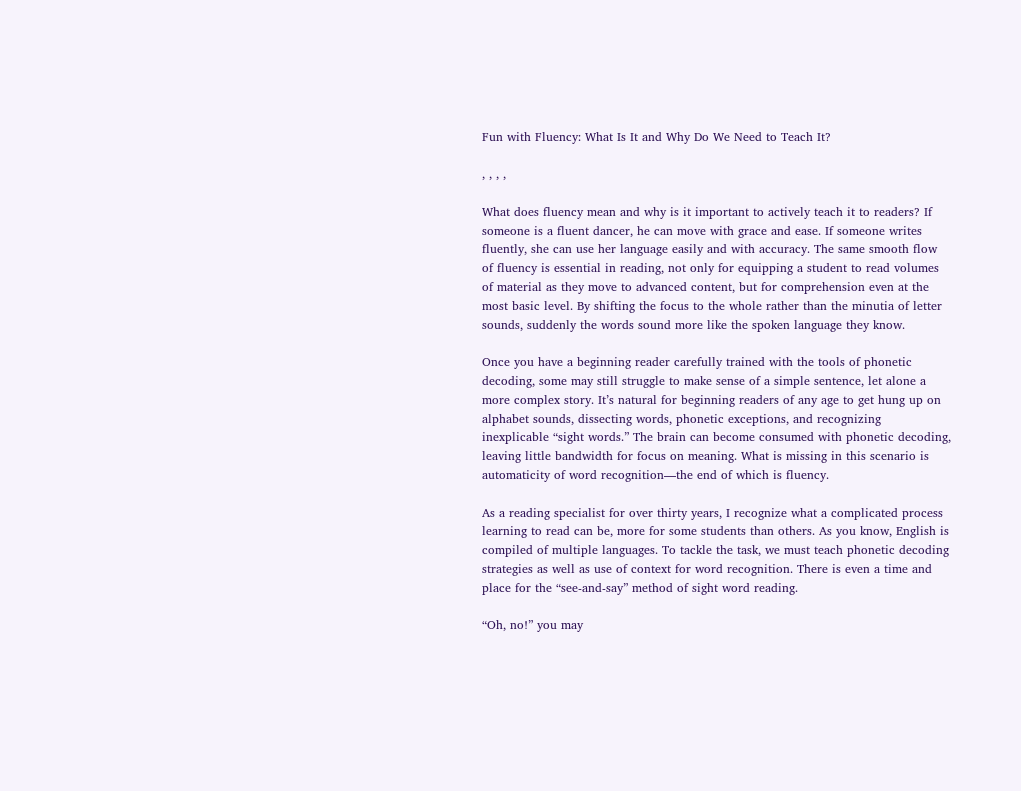Fun with Fluency: What Is It and Why Do We Need to Teach It?

, , , ,

What does fluency mean and why is it important to actively teach it to readers? If someone is a fluent dancer, he can move with grace and ease. If someone writes fluently, she can use her language easily and with accuracy. The same smooth flow of fluency is essential in reading, not only for equipping a student to read volumes of material as they move to advanced content, but for comprehension even at the most basic level. By shifting the focus to the whole rather than the minutia of letter sounds, suddenly the words sound more like the spoken language they know.

Once you have a beginning reader carefully trained with the tools of phonetic decoding, some may still struggle to make sense of a simple sentence, let alone a more complex story. It’s natural for beginning readers of any age to get hung up on alphabet sounds, dissecting words, phonetic exceptions, and recognizing inexplicable “sight words.” The brain can become consumed with phonetic decoding, leaving little bandwidth for focus on meaning. What is missing in this scenario is automaticity of word recognition—the end of which is fluency.

As a reading specialist for over thirty years, I recognize what a complicated process learning to read can be, more for some students than others. As you know, English is compiled of multiple languages. To tackle the task, we must teach phonetic decoding strategies as well as use of context for word recognition. There is even a time and place for the “see-and-say” method of sight word reading.

“Oh, no!” you may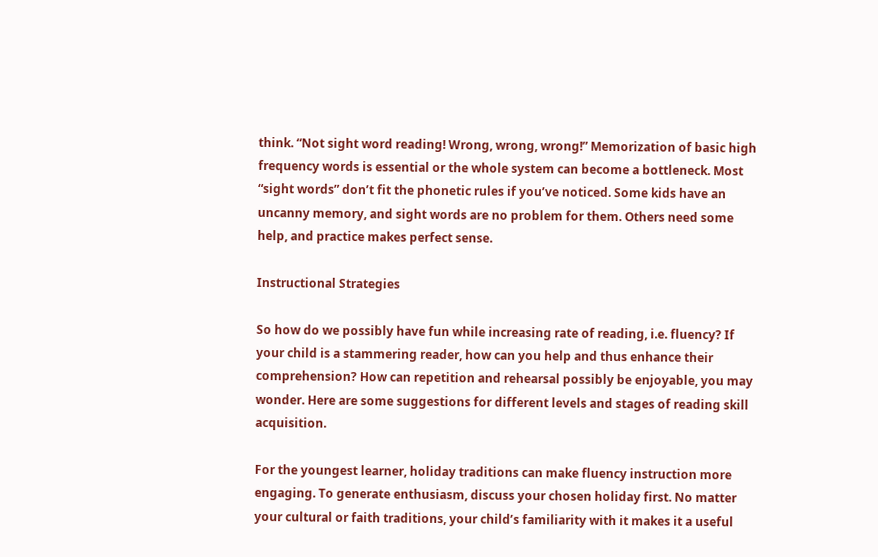think. “Not sight word reading! Wrong, wrong, wrong!” Memorization of basic high frequency words is essential or the whole system can become a bottleneck. Most “sight words” don’t fit the phonetic rules if you’ve noticed. Some kids have an uncanny memory, and sight words are no problem for them. Others need some help, and practice makes perfect sense.

Instructional Strategies

So how do we possibly have fun while increasing rate of reading, i.e. fluency? If your child is a stammering reader, how can you help and thus enhance their comprehension? How can repetition and rehearsal possibly be enjoyable, you may wonder. Here are some suggestions for different levels and stages of reading skill acquisition.

For the youngest learner, holiday traditions can make fluency instruction more engaging. To generate enthusiasm, discuss your chosen holiday first. No matter your cultural or faith traditions, your child’s familiarity with it makes it a useful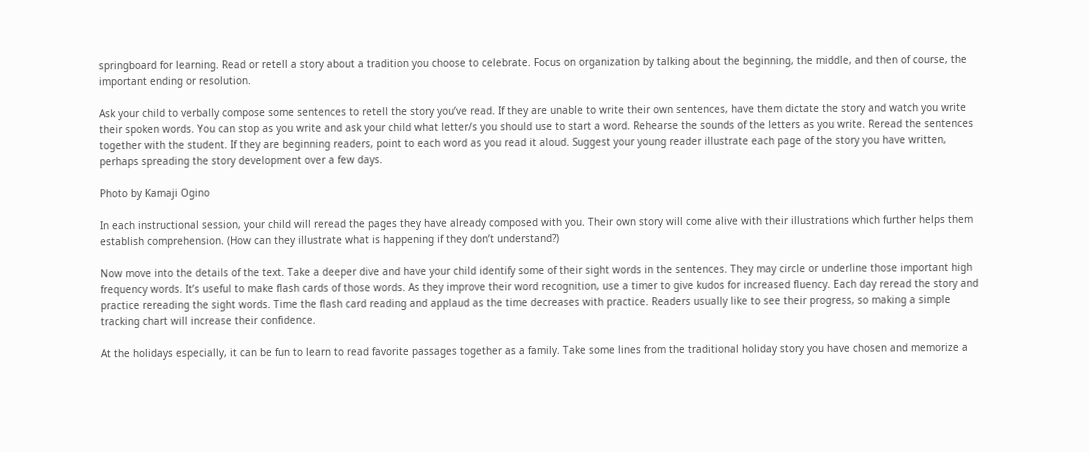springboard for learning. Read or retell a story about a tradition you choose to celebrate. Focus on organization by talking about the beginning, the middle, and then of course, the important ending or resolution.

Ask your child to verbally compose some sentences to retell the story you’ve read. If they are unable to write their own sentences, have them dictate the story and watch you write their spoken words. You can stop as you write and ask your child what letter/s you should use to start a word. Rehearse the sounds of the letters as you write. Reread the sentences together with the student. If they are beginning readers, point to each word as you read it aloud. Suggest your young reader illustrate each page of the story you have written, perhaps spreading the story development over a few days.

Photo by Kamaji Ogino

In each instructional session, your child will reread the pages they have already composed with you. Their own story will come alive with their illustrations which further helps them establish comprehension. (How can they illustrate what is happening if they don’t understand?)

Now move into the details of the text. Take a deeper dive and have your child identify some of their sight words in the sentences. They may circle or underline those important high frequency words. It’s useful to make flash cards of those words. As they improve their word recognition, use a timer to give kudos for increased fluency. Each day reread the story and practice rereading the sight words. Time the flash card reading and applaud as the time decreases with practice. Readers usually like to see their progress, so making a simple tracking chart will increase their confidence.

At the holidays especially, it can be fun to learn to read favorite passages together as a family. Take some lines from the traditional holiday story you have chosen and memorize a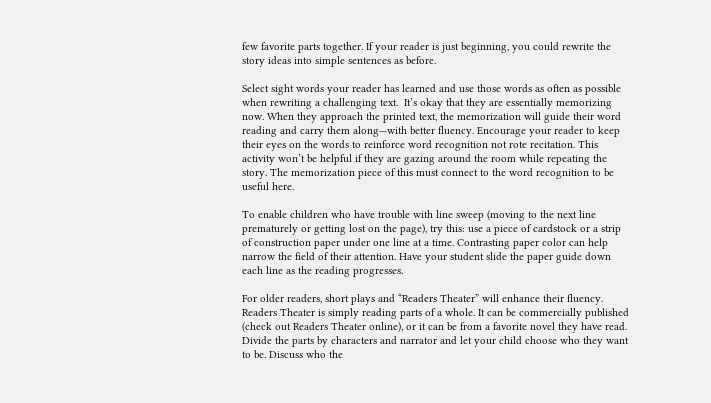few favorite parts together. If your reader is just beginning, you could rewrite the story ideas into simple sentences as before.

Select sight words your reader has learned and use those words as often as possible when rewriting a challenging text.  It’s okay that they are essentially memorizing now. When they approach the printed text, the memorization will guide their word reading and carry them along—with better fluency. Encourage your reader to keep their eyes on the words to reinforce word recognition not rote recitation. This activity won’t be helpful if they are gazing around the room while repeating the story. The memorization piece of this must connect to the word recognition to be useful here.

To enable children who have trouble with line sweep (moving to the next line prematurely or getting lost on the page), try this: use a piece of cardstock or a strip of construction paper under one line at a time. Contrasting paper color can help narrow the field of their attention. Have your student slide the paper guide down each line as the reading progresses.

For older readers, short plays and “Readers Theater” will enhance their fluency. Readers Theater is simply reading parts of a whole. It can be commercially published (check out Readers Theater online), or it can be from a favorite novel they have read. Divide the parts by characters and narrator and let your child choose who they want to be. Discuss who the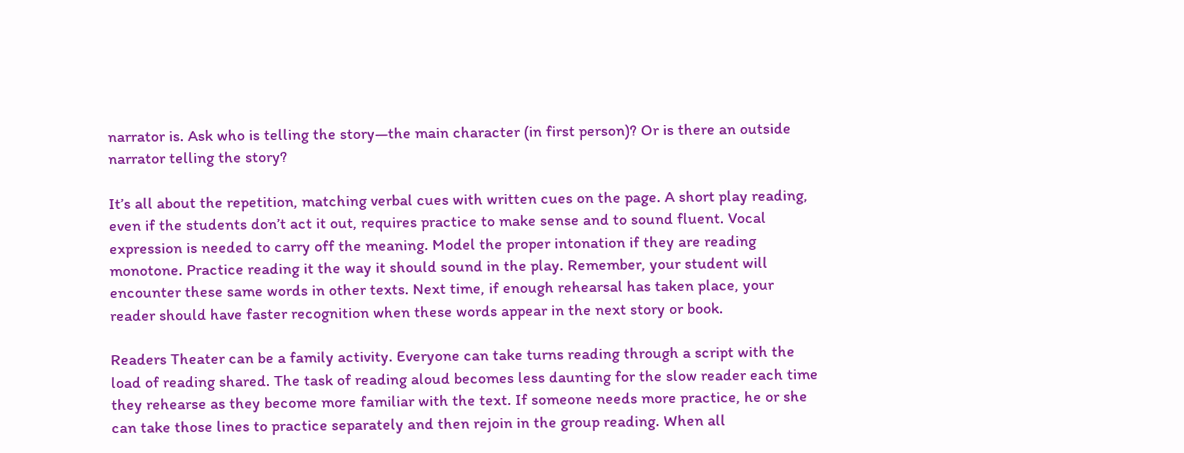narrator is. Ask who is telling the story—the main character (in first person)? Or is there an outside narrator telling the story?

It’s all about the repetition, matching verbal cues with written cues on the page. A short play reading, even if the students don’t act it out, requires practice to make sense and to sound fluent. Vocal expression is needed to carry off the meaning. Model the proper intonation if they are reading monotone. Practice reading it the way it should sound in the play. Remember, your student will encounter these same words in other texts. Next time, if enough rehearsal has taken place, your reader should have faster recognition when these words appear in the next story or book.

Readers Theater can be a family activity. Everyone can take turns reading through a script with the load of reading shared. The task of reading aloud becomes less daunting for the slow reader each time they rehearse as they become more familiar with the text. If someone needs more practice, he or she can take those lines to practice separately and then rejoin in the group reading. When all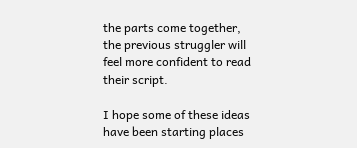the parts come together, the previous struggler will feel more confident to read their script.

I hope some of these ideas have been starting places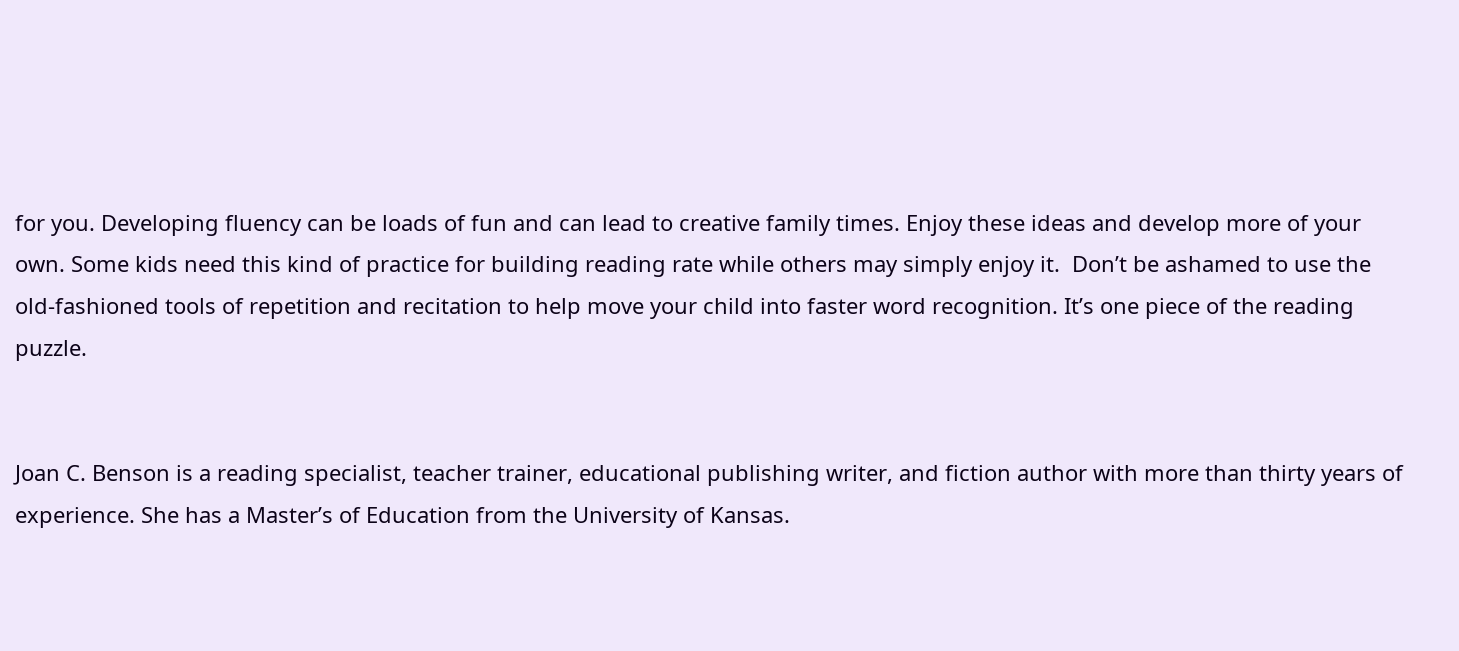for you. Developing fluency can be loads of fun and can lead to creative family times. Enjoy these ideas and develop more of your own. Some kids need this kind of practice for building reading rate while others may simply enjoy it.  Don’t be ashamed to use the old-fashioned tools of repetition and recitation to help move your child into faster word recognition. It’s one piece of the reading puzzle.


Joan C. Benson is a reading specialist, teacher trainer, educational publishing writer, and fiction author with more than thirty years of experience. She has a Master’s of Education from the University of Kansas.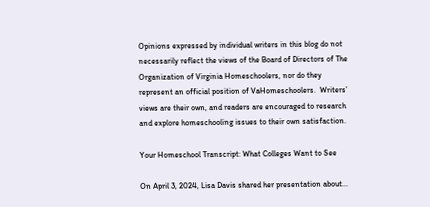Opinions expressed by individual writers in this blog do not necessarily reflect the views of the Board of Directors of The Organization of Virginia Homeschoolers, nor do they represent an official position of VaHomeschoolers.  Writers’ views are their own, and readers are encouraged to research and explore homeschooling issues to their own satisfaction.

Your Homeschool Transcript: What Colleges Want to See

On April 3, 2024, Lisa Davis shared her presentation about...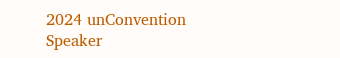2024 unConvention Speaker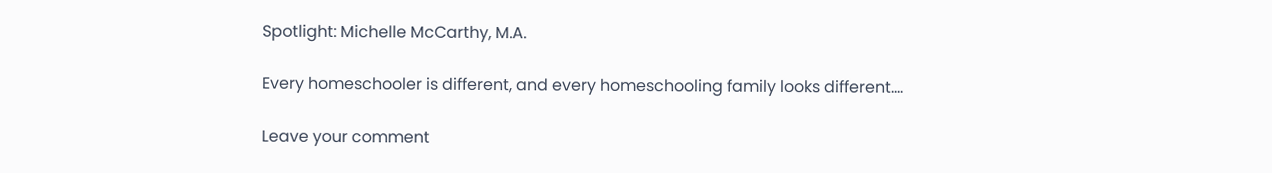Spotlight: Michelle McCarthy, M.A.

Every homeschooler is different, and every homeschooling family looks different....

Leave your comment